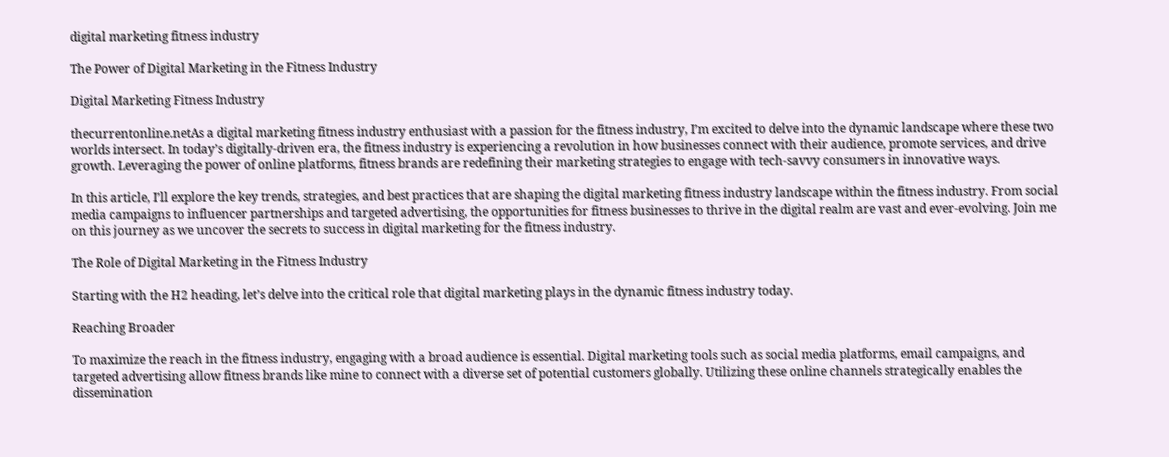digital marketing fitness industry

The Power of Digital Marketing in the Fitness Industry

Digital Marketing Fitness Industry

thecurrentonline.netAs a digital marketing fitness industry enthusiast with a passion for the fitness industry, I’m excited to delve into the dynamic landscape where these two worlds intersect. In today’s digitally-driven era, the fitness industry is experiencing a revolution in how businesses connect with their audience, promote services, and drive growth. Leveraging the power of online platforms, fitness brands are redefining their marketing strategies to engage with tech-savvy consumers in innovative ways.

In this article, I’ll explore the key trends, strategies, and best practices that are shaping the digital marketing fitness industry landscape within the fitness industry. From social media campaigns to influencer partnerships and targeted advertising, the opportunities for fitness businesses to thrive in the digital realm are vast and ever-evolving. Join me on this journey as we uncover the secrets to success in digital marketing for the fitness industry.

The Role of Digital Marketing in the Fitness Industry

Starting with the H2 heading, let’s delve into the critical role that digital marketing plays in the dynamic fitness industry today.

Reaching Broader

To maximize the reach in the fitness industry, engaging with a broad audience is essential. Digital marketing tools such as social media platforms, email campaigns, and targeted advertising allow fitness brands like mine to connect with a diverse set of potential customers globally. Utilizing these online channels strategically enables the dissemination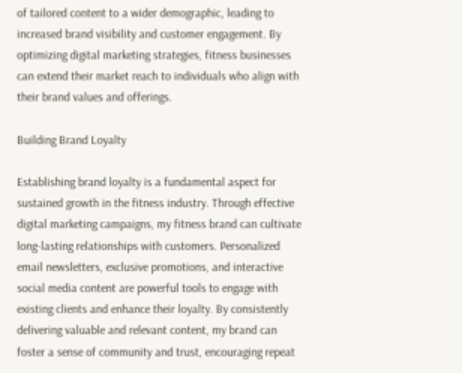of tailored content to a wider demographic, leading to increased brand visibility and customer engagement. By optimizing digital marketing strategies, fitness businesses can extend their market reach to individuals who align with their brand values and offerings.

Building Brand Loyalty

Establishing brand loyalty is a fundamental aspect for sustained growth in the fitness industry. Through effective digital marketing campaigns, my fitness brand can cultivate long-lasting relationships with customers. Personalized email newsletters, exclusive promotions, and interactive social media content are powerful tools to engage with existing clients and enhance their loyalty. By consistently delivering valuable and relevant content, my brand can foster a sense of community and trust, encouraging repeat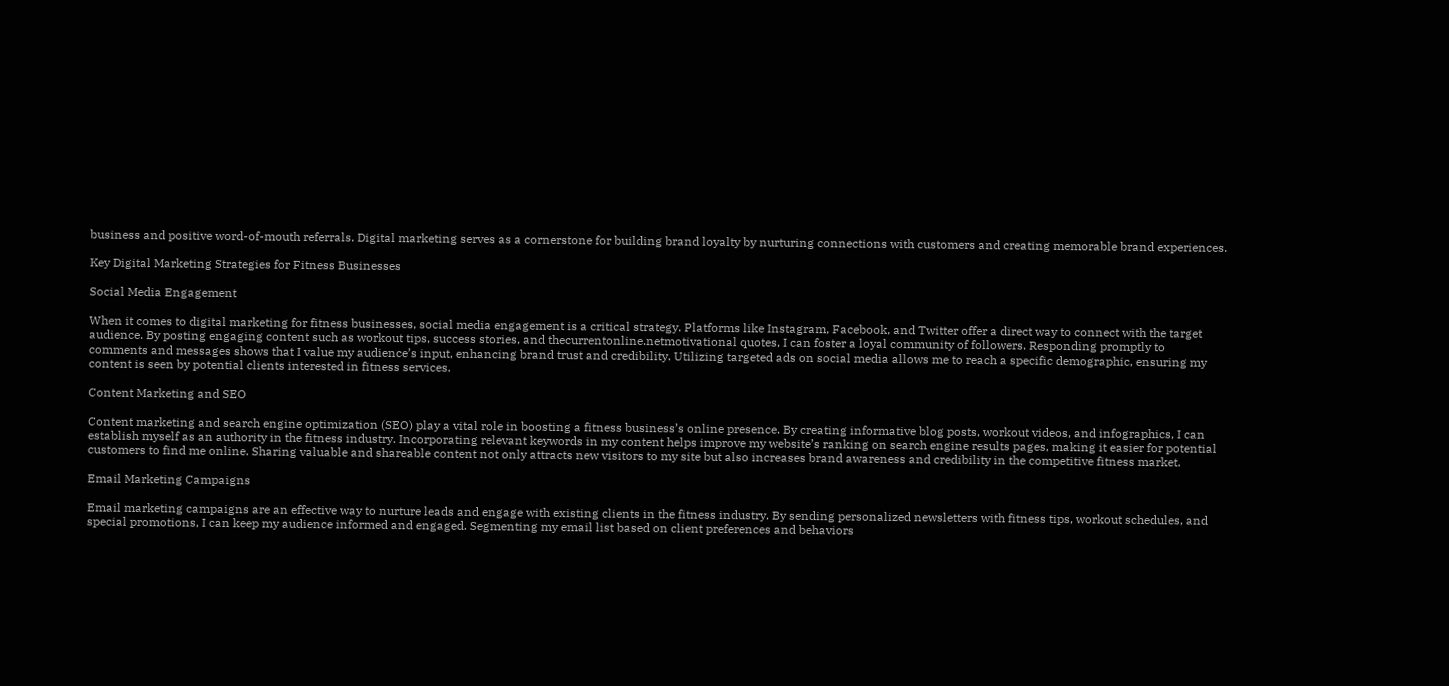business and positive word-of-mouth referrals. Digital marketing serves as a cornerstone for building brand loyalty by nurturing connections with customers and creating memorable brand experiences.

Key Digital Marketing Strategies for Fitness Businesses

Social Media Engagement

When it comes to digital marketing for fitness businesses, social media engagement is a critical strategy. Platforms like Instagram, Facebook, and Twitter offer a direct way to connect with the target audience. By posting engaging content such as workout tips, success stories, and thecurrentonline.netmotivational quotes, I can foster a loyal community of followers. Responding promptly to comments and messages shows that I value my audience’s input, enhancing brand trust and credibility. Utilizing targeted ads on social media allows me to reach a specific demographic, ensuring my content is seen by potential clients interested in fitness services.

Content Marketing and SEO

Content marketing and search engine optimization (SEO) play a vital role in boosting a fitness business’s online presence. By creating informative blog posts, workout videos, and infographics, I can establish myself as an authority in the fitness industry. Incorporating relevant keywords in my content helps improve my website’s ranking on search engine results pages, making it easier for potential customers to find me online. Sharing valuable and shareable content not only attracts new visitors to my site but also increases brand awareness and credibility in the competitive fitness market.

Email Marketing Campaigns

Email marketing campaigns are an effective way to nurture leads and engage with existing clients in the fitness industry. By sending personalized newsletters with fitness tips, workout schedules, and special promotions, I can keep my audience informed and engaged. Segmenting my email list based on client preferences and behaviors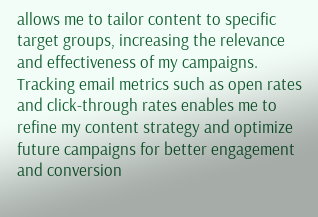allows me to tailor content to specific target groups, increasing the relevance and effectiveness of my campaigns. Tracking email metrics such as open rates and click-through rates enables me to refine my content strategy and optimize future campaigns for better engagement and conversion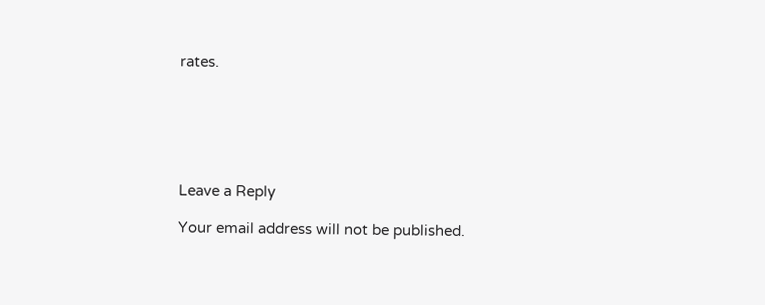rates.






Leave a Reply

Your email address will not be published.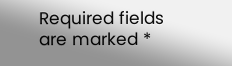Required fields are marked *